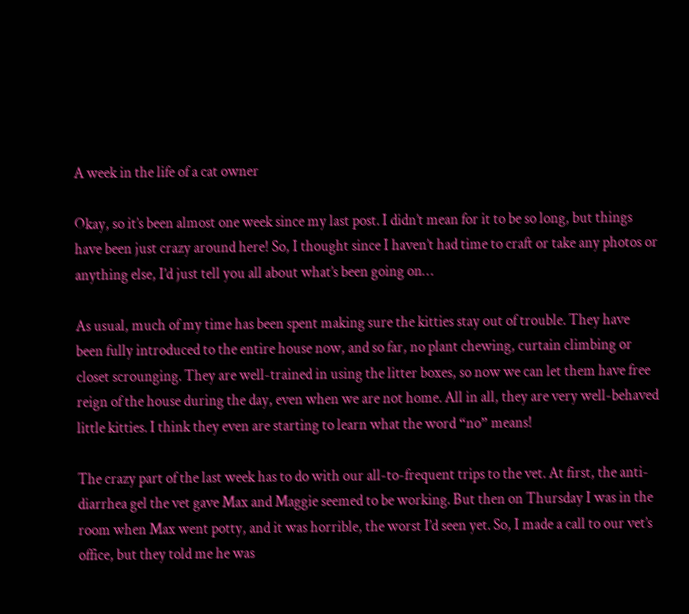A week in the life of a cat owner

Okay, so it’s been almost one week since my last post. I didn’t mean for it to be so long, but things have been just crazy around here! So, I thought since I haven’t had time to craft or take any photos or anything else, I’d just tell you all about what’s been going on…

As usual, much of my time has been spent making sure the kitties stay out of trouble. They have been fully introduced to the entire house now, and so far, no plant chewing, curtain climbing or closet scrounging. They are well-trained in using the litter boxes, so now we can let them have free reign of the house during the day, even when we are not home. All in all, they are very well-behaved little kitties. I think they even are starting to learn what the word “no” means!

The crazy part of the last week has to do with our all-to-frequent trips to the vet. At first, the anti-diarrhea gel the vet gave Max and Maggie seemed to be working. But then on Thursday I was in the room when Max went potty, and it was horrible, the worst I’d seen yet. So, I made a call to our vet’s office, but they told me he was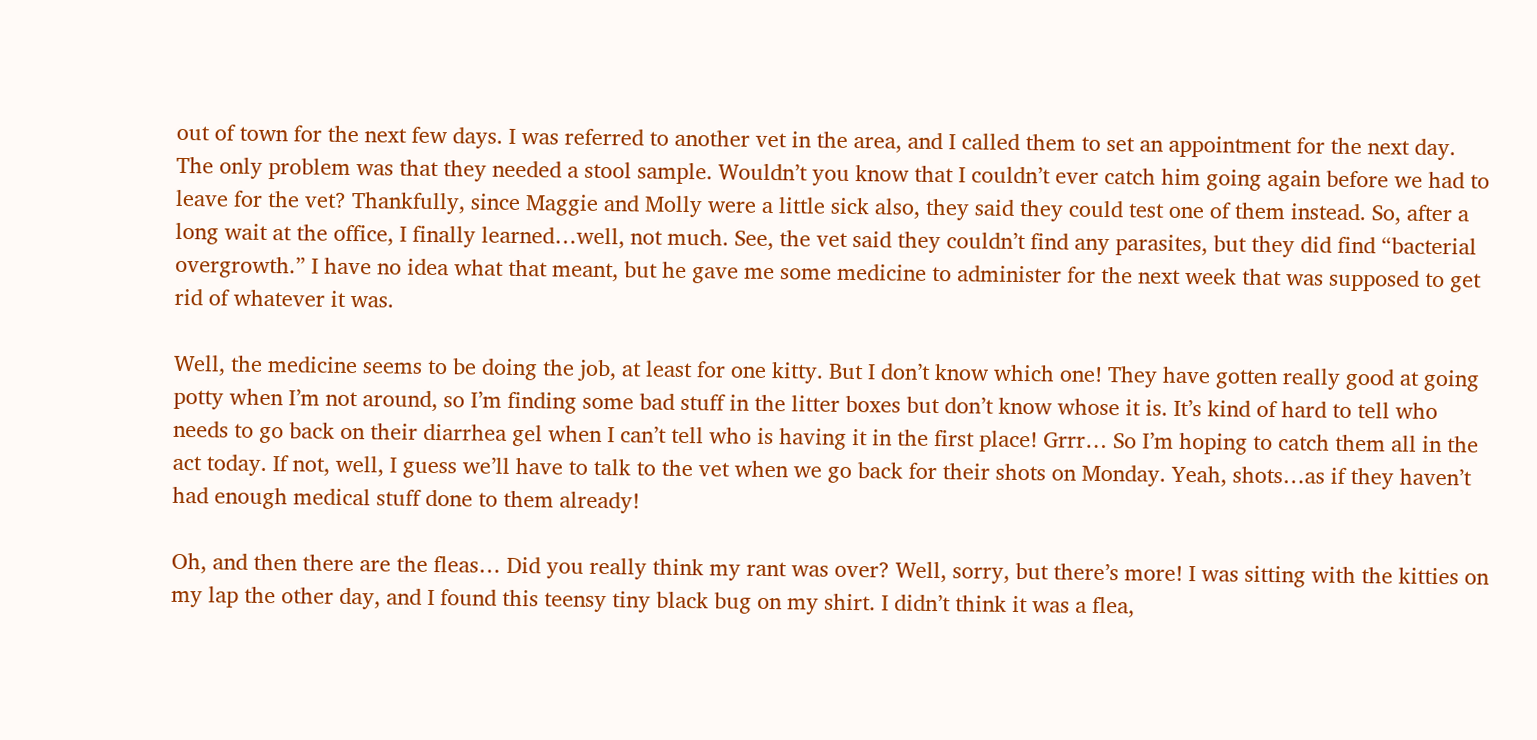out of town for the next few days. I was referred to another vet in the area, and I called them to set an appointment for the next day. The only problem was that they needed a stool sample. Wouldn’t you know that I couldn’t ever catch him going again before we had to leave for the vet? Thankfully, since Maggie and Molly were a little sick also, they said they could test one of them instead. So, after a long wait at the office, I finally learned…well, not much. See, the vet said they couldn’t find any parasites, but they did find “bacterial overgrowth.” I have no idea what that meant, but he gave me some medicine to administer for the next week that was supposed to get rid of whatever it was.

Well, the medicine seems to be doing the job, at least for one kitty. But I don’t know which one! They have gotten really good at going potty when I’m not around, so I’m finding some bad stuff in the litter boxes but don’t know whose it is. It’s kind of hard to tell who needs to go back on their diarrhea gel when I can’t tell who is having it in the first place! Grrr… So I’m hoping to catch them all in the act today. If not, well, I guess we’ll have to talk to the vet when we go back for their shots on Monday. Yeah, shots…as if they haven’t had enough medical stuff done to them already!

Oh, and then there are the fleas… Did you really think my rant was over? Well, sorry, but there’s more! I was sitting with the kitties on my lap the other day, and I found this teensy tiny black bug on my shirt. I didn’t think it was a flea,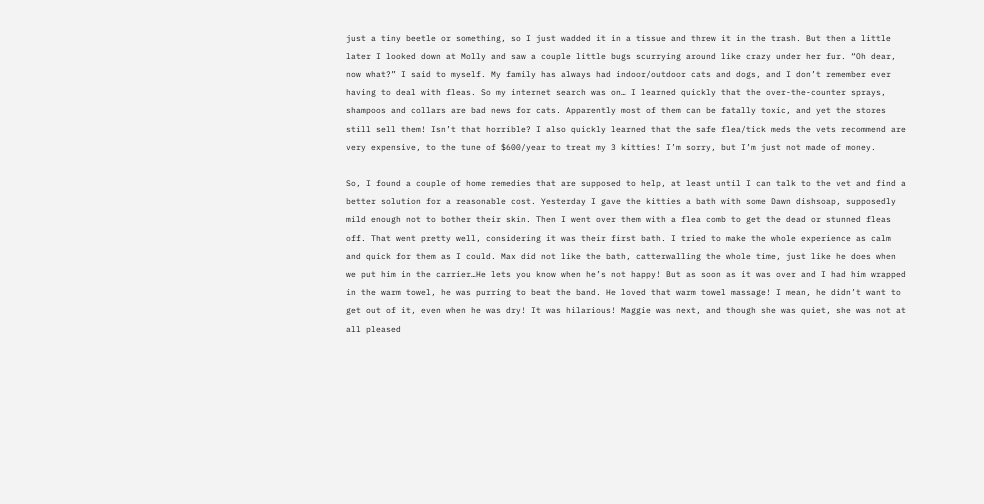just a tiny beetle or something, so I just wadded it in a tissue and threw it in the trash. But then a little later I looked down at Molly and saw a couple little bugs scurrying around like crazy under her fur. “Oh dear, now what?” I said to myself. My family has always had indoor/outdoor cats and dogs, and I don’t remember ever having to deal with fleas. So my internet search was on… I learned quickly that the over-the-counter sprays, shampoos and collars are bad news for cats. Apparently most of them can be fatally toxic, and yet the stores still sell them! Isn’t that horrible? I also quickly learned that the safe flea/tick meds the vets recommend are very expensive, to the tune of $600/year to treat my 3 kitties! I’m sorry, but I’m just not made of money.

So, I found a couple of home remedies that are supposed to help, at least until I can talk to the vet and find a better solution for a reasonable cost. Yesterday I gave the kitties a bath with some Dawn dishsoap, supposedly mild enough not to bother their skin. Then I went over them with a flea comb to get the dead or stunned fleas off. That went pretty well, considering it was their first bath. I tried to make the whole experience as calm and quick for them as I could. Max did not like the bath, catterwalling the whole time, just like he does when we put him in the carrier…He lets you know when he’s not happy! But as soon as it was over and I had him wrapped in the warm towel, he was purring to beat the band. He loved that warm towel massage! I mean, he didn’t want to get out of it, even when he was dry! It was hilarious! Maggie was next, and though she was quiet, she was not at all pleased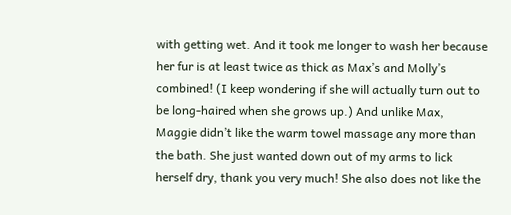with getting wet. And it took me longer to wash her because her fur is at least twice as thick as Max’s and Molly’s combined! (I keep wondering if she will actually turn out to be long-haired when she grows up.) And unlike Max, Maggie didn’t like the warm towel massage any more than the bath. She just wanted down out of my arms to lick herself dry, thank you very much! She also does not like the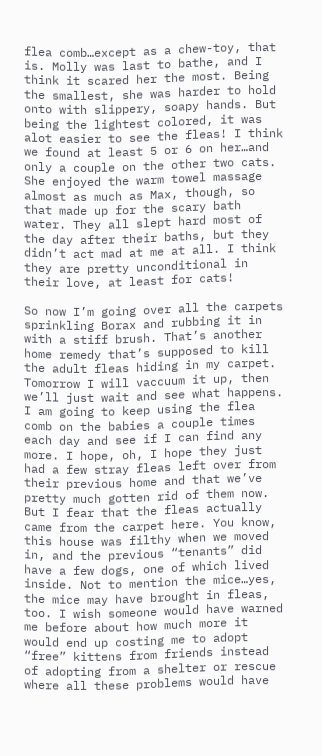flea comb…except as a chew-toy, that is. Molly was last to bathe, and I think it scared her the most. Being the smallest, she was harder to hold onto with slippery, soapy hands. But being the lightest colored, it was alot easier to see the fleas! I think we found at least 5 or 6 on her…and only a couple on the other two cats. She enjoyed the warm towel massage almost as much as Max, though, so that made up for the scary bath water. They all slept hard most of the day after their baths, but they didn’t act mad at me at all. I think they are pretty unconditional in their love, at least for cats!

So now I’m going over all the carpets sprinkling Borax and rubbing it in with a stiff brush. That’s another home remedy that’s supposed to kill the adult fleas hiding in my carpet. Tomorrow I will vaccuum it up, then we’ll just wait and see what happens. I am going to keep using the flea comb on the babies a couple times each day and see if I can find any more. I hope, oh, I hope they just had a few stray fleas left over from their previous home and that we’ve pretty much gotten rid of them now. But I fear that the fleas actually came from the carpet here. You know, this house was filthy when we moved in, and the previous “tenants” did have a few dogs, one of which lived inside. Not to mention the mice…yes, the mice may have brought in fleas, too. I wish someone would have warned me before about how much more it would end up costing me to adopt “free” kittens from friends instead of adopting from a shelter or rescue where all these problems would have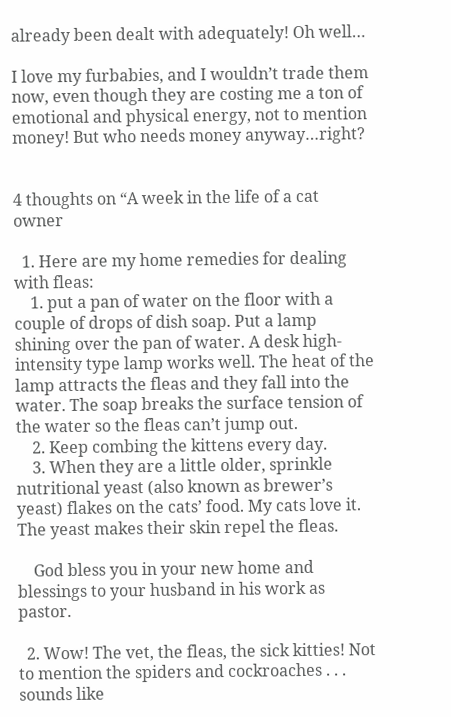already been dealt with adequately! Oh well…

I love my furbabies, and I wouldn’t trade them now, even though they are costing me a ton of emotional and physical energy, not to mention money! But who needs money anyway…right?


4 thoughts on “A week in the life of a cat owner

  1. Here are my home remedies for dealing with fleas:
    1. put a pan of water on the floor with a couple of drops of dish soap. Put a lamp shining over the pan of water. A desk high-intensity type lamp works well. The heat of the lamp attracts the fleas and they fall into the water. The soap breaks the surface tension of the water so the fleas can’t jump out.
    2. Keep combing the kittens every day.
    3. When they are a little older, sprinkle nutritional yeast (also known as brewer’s yeast) flakes on the cats’ food. My cats love it. The yeast makes their skin repel the fleas.

    God bless you in your new home and blessings to your husband in his work as pastor.

  2. Wow! The vet, the fleas, the sick kitties! Not to mention the spiders and cockroaches . . . sounds like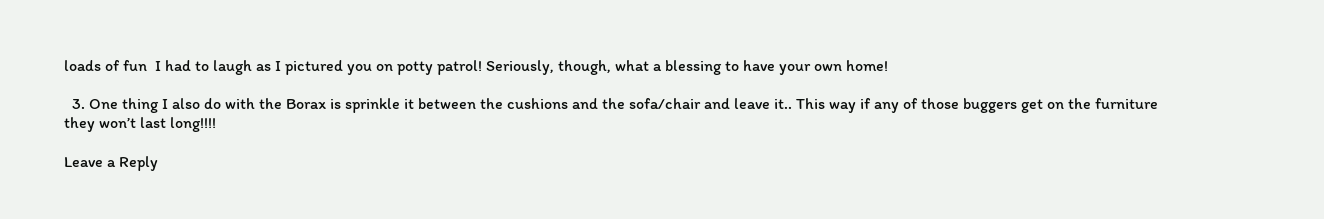loads of fun  I had to laugh as I pictured you on potty patrol! Seriously, though, what a blessing to have your own home!

  3. One thing I also do with the Borax is sprinkle it between the cushions and the sofa/chair and leave it.. This way if any of those buggers get on the furniture they won’t last long!!!!

Leave a Reply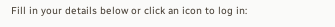Fill in your details below or click an icon to log in: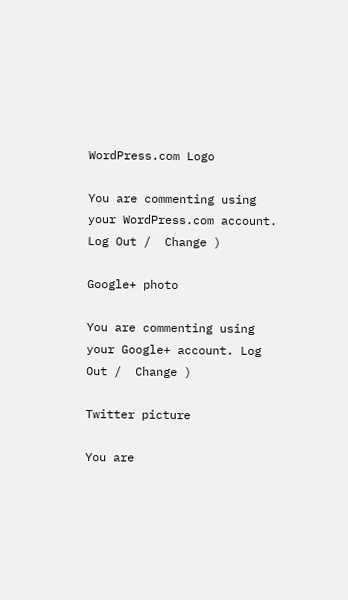WordPress.com Logo

You are commenting using your WordPress.com account. Log Out /  Change )

Google+ photo

You are commenting using your Google+ account. Log Out /  Change )

Twitter picture

You are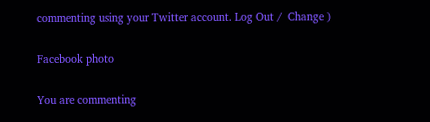commenting using your Twitter account. Log Out /  Change )

Facebook photo

You are commenting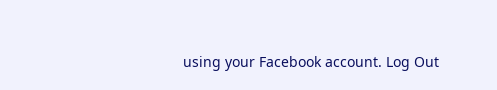using your Facebook account. Log Out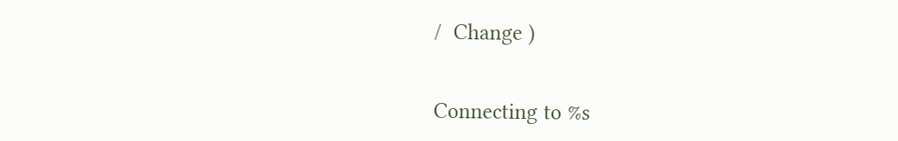/  Change )


Connecting to %s